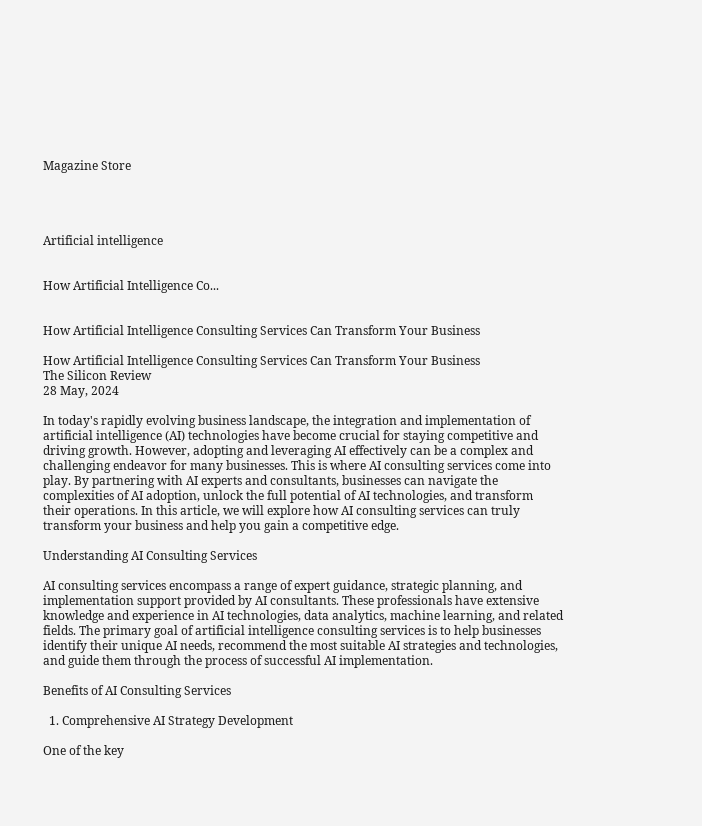Magazine Store




Artificial intelligence


How Artificial Intelligence Co...


How Artificial Intelligence Consulting Services Can Transform Your Business

How Artificial Intelligence Consulting Services Can Transform Your Business
The Silicon Review
28 May, 2024

In today's rapidly evolving business landscape, the integration and implementation of artificial intelligence (AI) technologies have become crucial for staying competitive and driving growth. However, adopting and leveraging AI effectively can be a complex and challenging endeavor for many businesses. This is where AI consulting services come into play. By partnering with AI experts and consultants, businesses can navigate the complexities of AI adoption, unlock the full potential of AI technologies, and transform their operations. In this article, we will explore how AI consulting services can truly transform your business and help you gain a competitive edge.

Understanding AI Consulting Services

AI consulting services encompass a range of expert guidance, strategic planning, and implementation support provided by AI consultants. These professionals have extensive knowledge and experience in AI technologies, data analytics, machine learning, and related fields. The primary goal of artificial intelligence consulting services is to help businesses identify their unique AI needs, recommend the most suitable AI strategies and technologies, and guide them through the process of successful AI implementation.

Benefits of AI Consulting Services

  1. Comprehensive AI Strategy Development

One of the key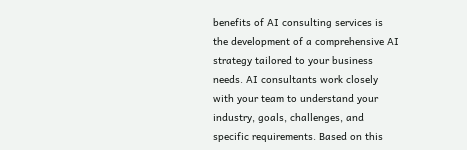benefits of AI consulting services is the development of a comprehensive AI strategy tailored to your business needs. AI consultants work closely with your team to understand your industry, goals, challenges, and specific requirements. Based on this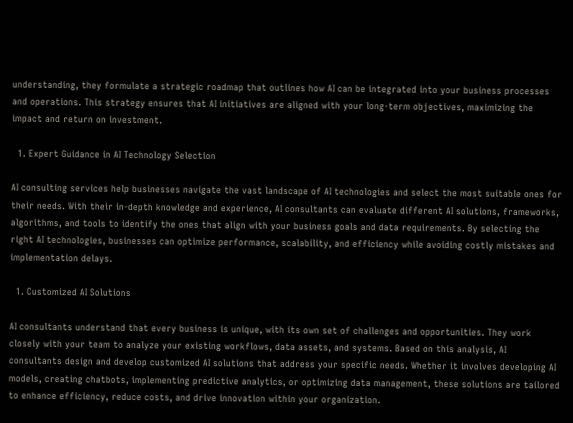understanding, they formulate a strategic roadmap that outlines how AI can be integrated into your business processes and operations. This strategy ensures that AI initiatives are aligned with your long-term objectives, maximizing the impact and return on investment.

  1. Expert Guidance in AI Technology Selection

AI consulting services help businesses navigate the vast landscape of AI technologies and select the most suitable ones for their needs. With their in-depth knowledge and experience, AI consultants can evaluate different AI solutions, frameworks, algorithms, and tools to identify the ones that align with your business goals and data requirements. By selecting the right AI technologies, businesses can optimize performance, scalability, and efficiency while avoiding costly mistakes and implementation delays.

  1. Customized AI Solutions

AI consultants understand that every business is unique, with its own set of challenges and opportunities. They work closely with your team to analyze your existing workflows, data assets, and systems. Based on this analysis, AI consultants design and develop customized AI solutions that address your specific needs. Whether it involves developing AI models, creating chatbots, implementing predictive analytics, or optimizing data management, these solutions are tailored to enhance efficiency, reduce costs, and drive innovation within your organization.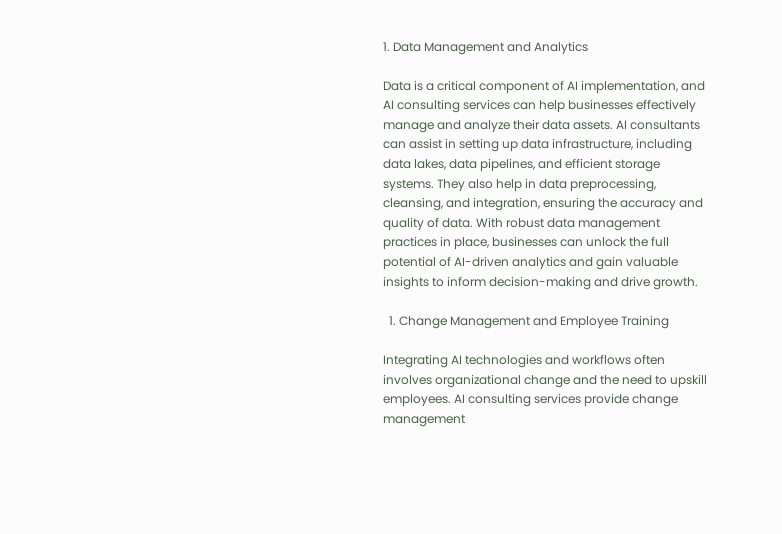1. Data Management and Analytics

Data is a critical component of AI implementation, and AI consulting services can help businesses effectively manage and analyze their data assets. AI consultants can assist in setting up data infrastructure, including data lakes, data pipelines, and efficient storage systems. They also help in data preprocessing, cleansing, and integration, ensuring the accuracy and quality of data. With robust data management practices in place, businesses can unlock the full potential of AI-driven analytics and gain valuable insights to inform decision-making and drive growth.

  1. Change Management and Employee Training

Integrating AI technologies and workflows often involves organizational change and the need to upskill employees. AI consulting services provide change management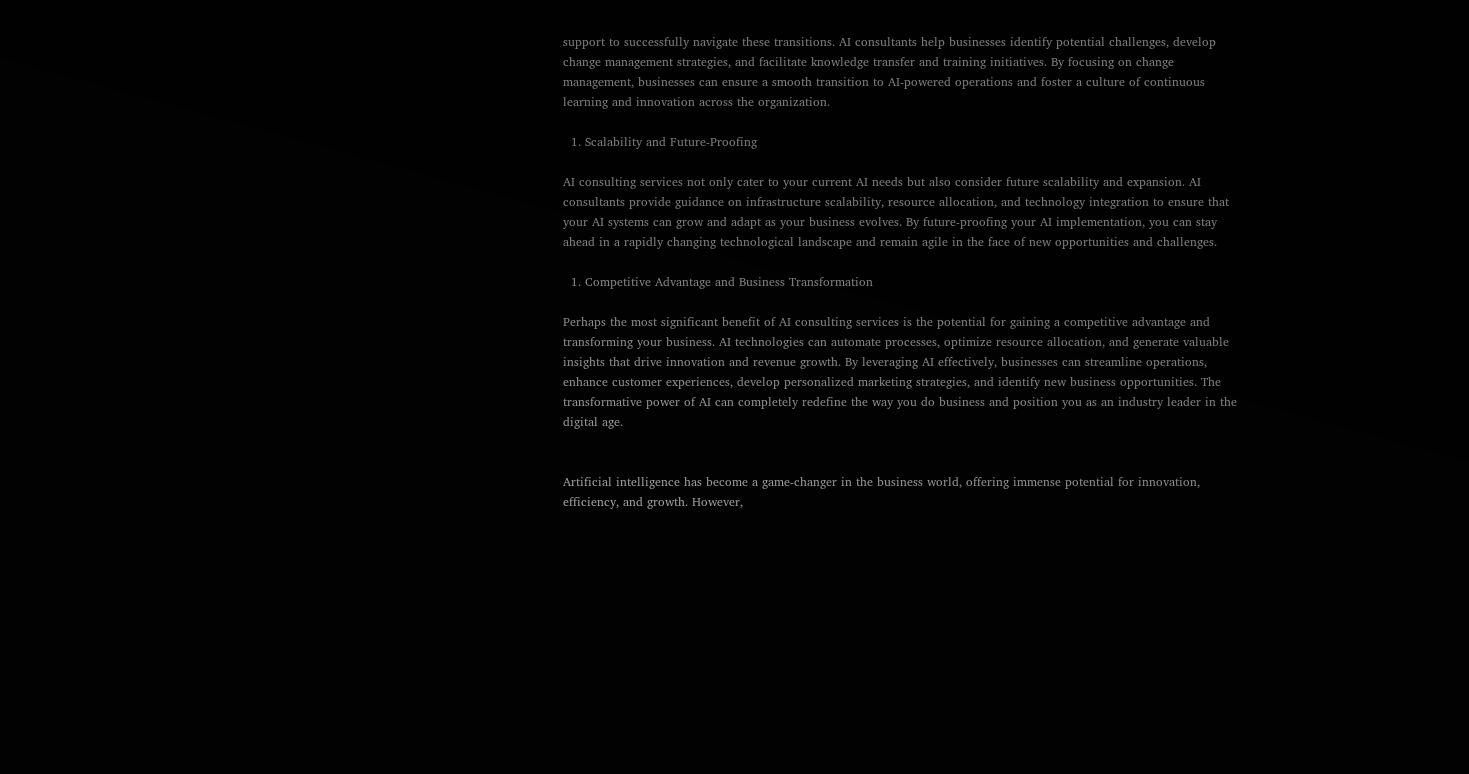support to successfully navigate these transitions. AI consultants help businesses identify potential challenges, develop change management strategies, and facilitate knowledge transfer and training initiatives. By focusing on change management, businesses can ensure a smooth transition to AI-powered operations and foster a culture of continuous learning and innovation across the organization.

  1. Scalability and Future-Proofing

AI consulting services not only cater to your current AI needs but also consider future scalability and expansion. AI consultants provide guidance on infrastructure scalability, resource allocation, and technology integration to ensure that your AI systems can grow and adapt as your business evolves. By future-proofing your AI implementation, you can stay ahead in a rapidly changing technological landscape and remain agile in the face of new opportunities and challenges.

  1. Competitive Advantage and Business Transformation

Perhaps the most significant benefit of AI consulting services is the potential for gaining a competitive advantage and transforming your business. AI technologies can automate processes, optimize resource allocation, and generate valuable insights that drive innovation and revenue growth. By leveraging AI effectively, businesses can streamline operations, enhance customer experiences, develop personalized marketing strategies, and identify new business opportunities. The transformative power of AI can completely redefine the way you do business and position you as an industry leader in the digital age.


Artificial intelligence has become a game-changer in the business world, offering immense potential for innovation, efficiency, and growth. However,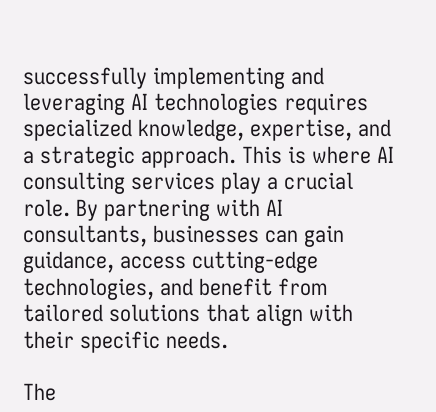successfully implementing and leveraging AI technologies requires specialized knowledge, expertise, and a strategic approach. This is where AI consulting services play a crucial role. By partnering with AI consultants, businesses can gain guidance, access cutting-edge technologies, and benefit from tailored solutions that align with their specific needs.

The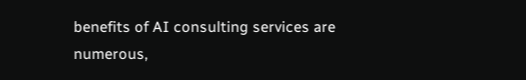benefits of AI consulting services are numerous,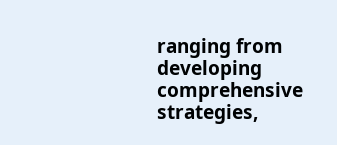ranging from developing comprehensive strategies,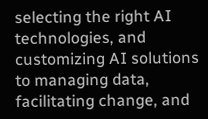selecting the right AI technologies, and customizing AI solutions to managing data, facilitating change, and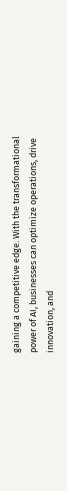gaining a competitive edge. With the transformational power of AI, businesses can optimize operations, drive innovation, and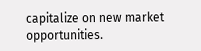capitalize on new market opportunities.